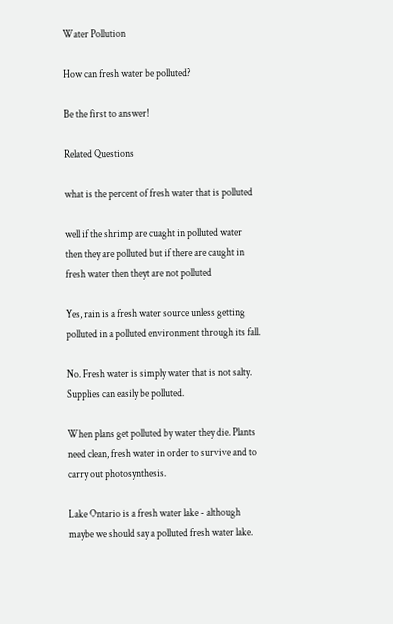Water Pollution

How can fresh water be polluted?

Be the first to answer!

Related Questions

what is the percent of fresh water that is polluted

well if the shrimp are cuaght in polluted water then they are polluted but if there are caught in fresh water then theyt are not polluted

Yes, rain is a fresh water source unless getting polluted in a polluted environment through its fall.

No. Fresh water is simply water that is not salty. Supplies can easily be polluted.

When plans get polluted by water they die. Plants need clean, fresh water in order to survive and to carry out photosynthesis.

Lake Ontario is a fresh water lake - although maybe we should say a polluted fresh water lake.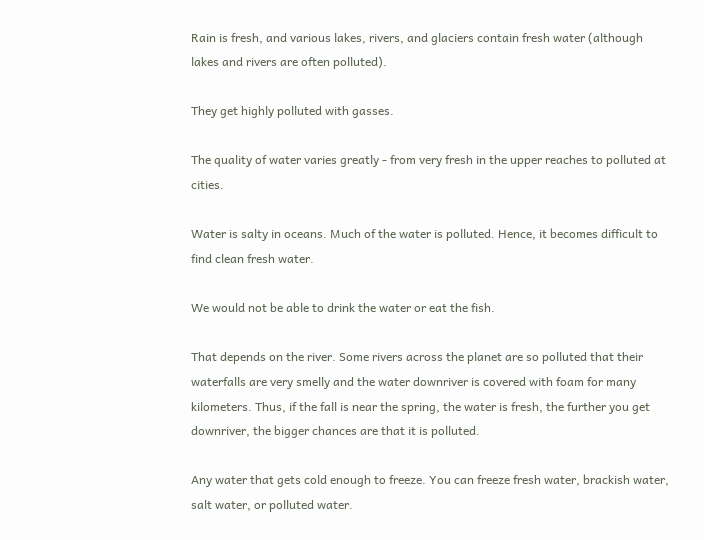Rain is fresh, and various lakes, rivers, and glaciers contain fresh water (although lakes and rivers are often polluted).

They get highly polluted with gasses.

The quality of water varies greatly - from very fresh in the upper reaches to polluted at cities.

Water is salty in oceans. Much of the water is polluted. Hence, it becomes difficult to find clean fresh water.

We would not be able to drink the water or eat the fish.

That depends on the river. Some rivers across the planet are so polluted that their waterfalls are very smelly and the water downriver is covered with foam for many kilometers. Thus, if the fall is near the spring, the water is fresh, the further you get downriver, the bigger chances are that it is polluted.

Any water that gets cold enough to freeze. You can freeze fresh water, brackish water, salt water, or polluted water.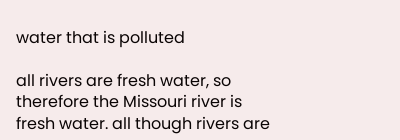water that is polluted

all rivers are fresh water, so therefore the Missouri river is fresh water. all though rivers are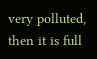very polluted, then it is full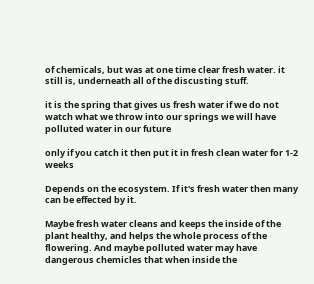of chemicals, but was at one time clear fresh water. it still is, underneath all of the discusting stuff.

it is the spring that gives us fresh water if we do not watch what we throw into our springs we will have polluted water in our future

only if you catch it then put it in fresh clean water for 1-2 weeks

Depends on the ecosystem. If it's fresh water then many can be effected by it.

Maybe fresh water cleans and keeps the inside of the plant healthy, and helps the whole process of the flowering. And maybe polluted water may have dangerous chemicles that when inside the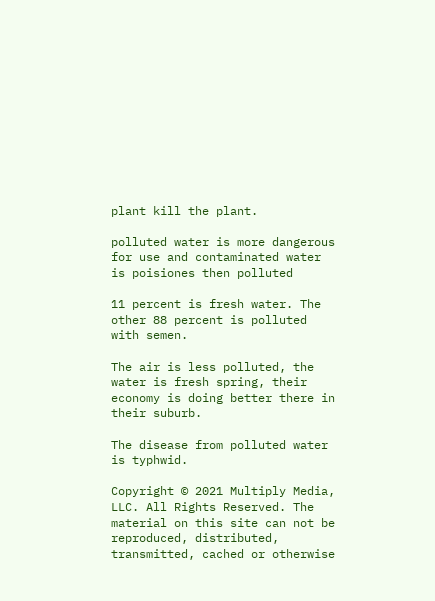plant kill the plant.

polluted water is more dangerous for use and contaminated water is poisiones then polluted

11 percent is fresh water. The other 88 percent is polluted with semen.

The air is less polluted, the water is fresh spring, their economy is doing better there in their suburb.

The disease from polluted water is typhwid.

Copyright © 2021 Multiply Media, LLC. All Rights Reserved. The material on this site can not be reproduced, distributed, transmitted, cached or otherwise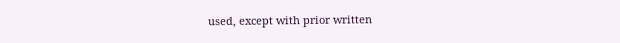used, except with prior written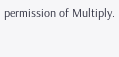permission of Multiply.